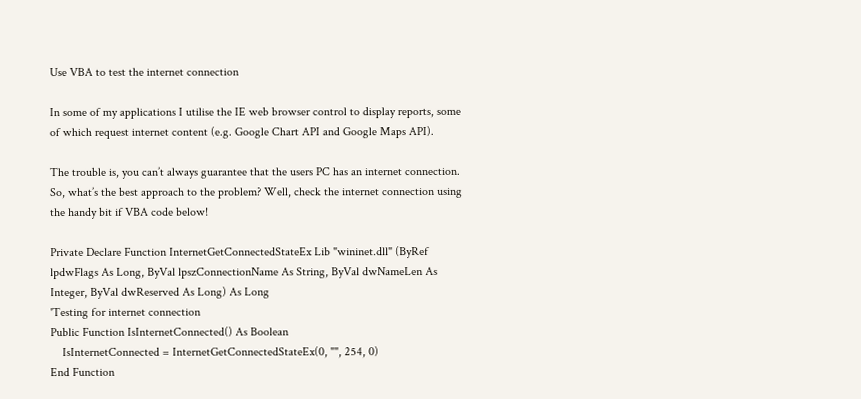Use VBA to test the internet connection

In some of my applications I utilise the IE web browser control to display reports, some of which request internet content (e.g. Google Chart API and Google Maps API).

The trouble is, you can’t always guarantee that the users PC has an internet connection. So, what’s the best approach to the problem? Well, check the internet connection using the handy bit if VBA code below!

Private Declare Function InternetGetConnectedStateEx Lib "wininet.dll" (ByRef lpdwFlags As Long, ByVal lpszConnectionName As String, ByVal dwNameLen As Integer, ByVal dwReserved As Long) As Long
'Testing for internet connection
Public Function IsInternetConnected() As Boolean
    IsInternetConnected = InternetGetConnectedStateEx(0, "", 254, 0)
End Function